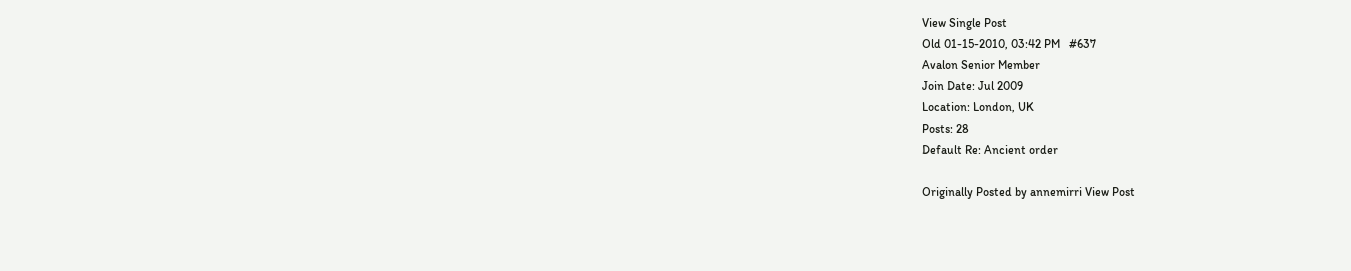View Single Post
Old 01-15-2010, 03:42 PM   #637
Avalon Senior Member
Join Date: Jul 2009
Location: London, UK
Posts: 28
Default Re: Ancient order

Originally Posted by annemirri View Post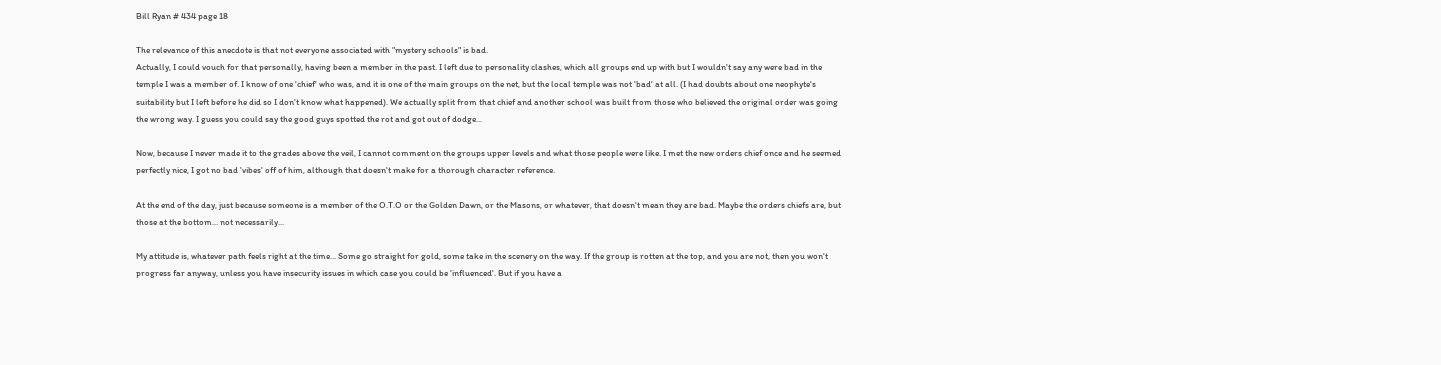Bill Ryan # 434 page 18

The relevance of this anecdote is that not everyone associated with "mystery schools" is bad.
Actually, I could vouch for that personally, having been a member in the past. I left due to personality clashes, which all groups end up with but I wouldn't say any were bad in the temple I was a member of. I know of one 'chief' who was, and it is one of the main groups on the net, but the local temple was not 'bad' at all. (I had doubts about one neophyte's suitability but I left before he did so I don't know what happened). We actually split from that chief and another school was built from those who believed the original order was going the wrong way. I guess you could say the good guys spotted the rot and got out of dodge...

Now, because I never made it to the grades above the veil, I cannot comment on the groups upper levels and what those people were like. I met the new orders chief once and he seemed perfectly nice, I got no bad 'vibes' off of him, although that doesn't make for a thorough character reference.

At the end of the day, just because someone is a member of the O.T.O or the Golden Dawn, or the Masons, or whatever, that doesn't mean they are bad. Maybe the orders chiefs are, but those at the bottom... not necessarily...

My attitude is, whatever path feels right at the time... Some go straight for gold, some take in the scenery on the way. If the group is rotten at the top, and you are not, then you won't progress far anyway, unless you have insecurity issues in which case you could be 'influenced'. But if you have a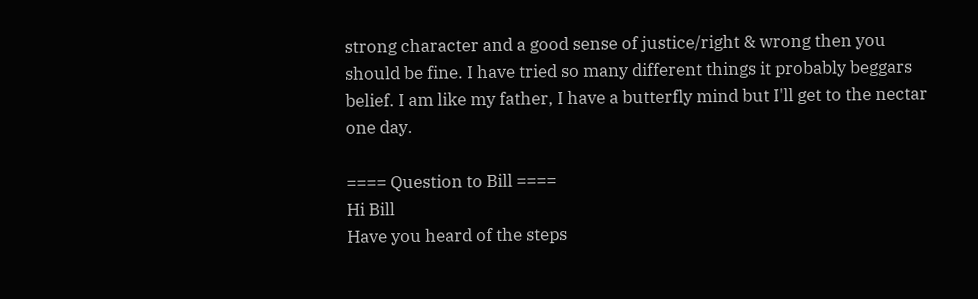strong character and a good sense of justice/right & wrong then you should be fine. I have tried so many different things it probably beggars belief. I am like my father, I have a butterfly mind but I'll get to the nectar one day.

==== Question to Bill ====
Hi Bill
Have you heard of the steps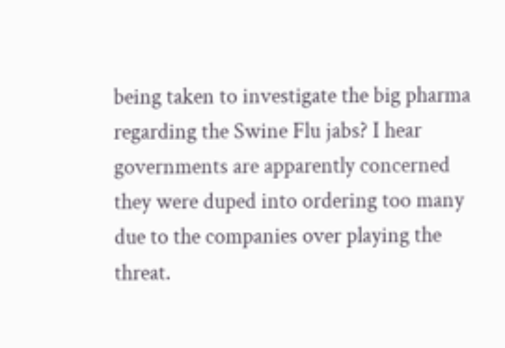being taken to investigate the big pharma regarding the Swine Flu jabs? I hear governments are apparently concerned they were duped into ordering too many due to the companies over playing the threat.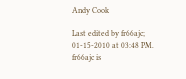Andy Cook

Last edited by fr66ajc; 01-15-2010 at 03:48 PM.
fr66ajc is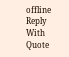offline   Reply With Quote